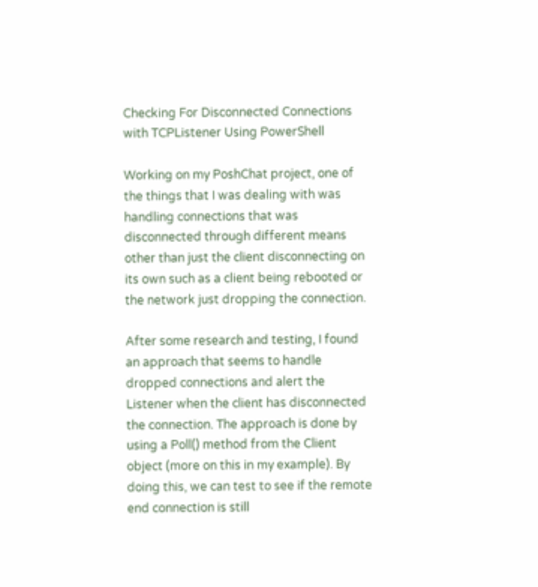Checking For Disconnected Connections with TCPListener Using PowerShell

Working on my PoshChat project, one of the things that I was dealing with was handling connections that was disconnected through different means other than just the client disconnecting on its own such as a client being rebooted or the network just dropping the connection.

After some research and testing, I found an approach that seems to handle dropped connections and alert the Listener when the client has disconnected the connection. The approach is done by using a Poll() method from the Client object (more on this in my example). By doing this, we can test to see if the remote end connection is still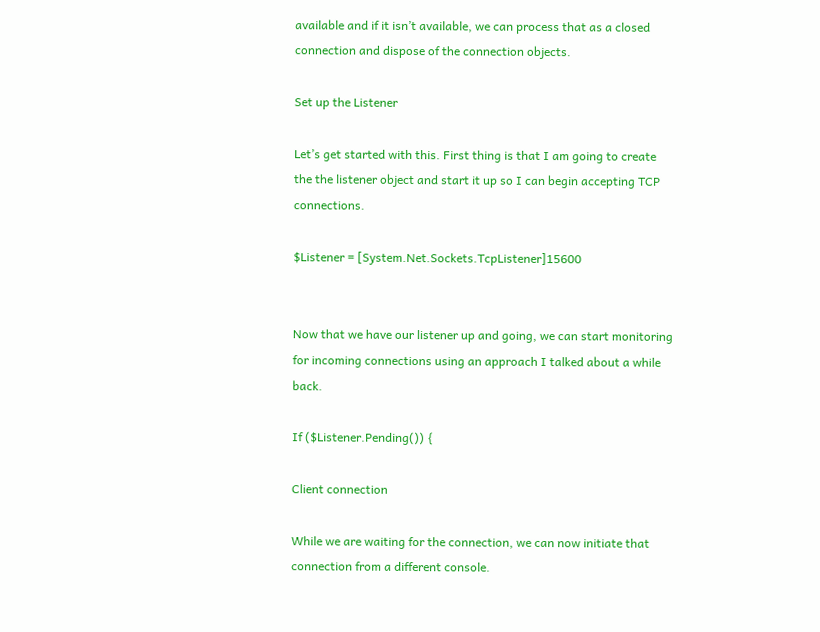available and if it isn’t available, we can process that as a closed connection and dispose of the connection objects.

Set up the Listener

Let’s get started with this. First thing is that I am going to create the the listener object and start it up so I can begin accepting TCP connections.

$Listener = [System.Net.Sockets.TcpListener]15600


Now that we have our listener up and going, we can start monitoring for incoming connections using an approach I talked about a while back.

If ($Listener.Pending()) {

Client connection

While we are waiting for the connection, we can now initiate that connection from a different console.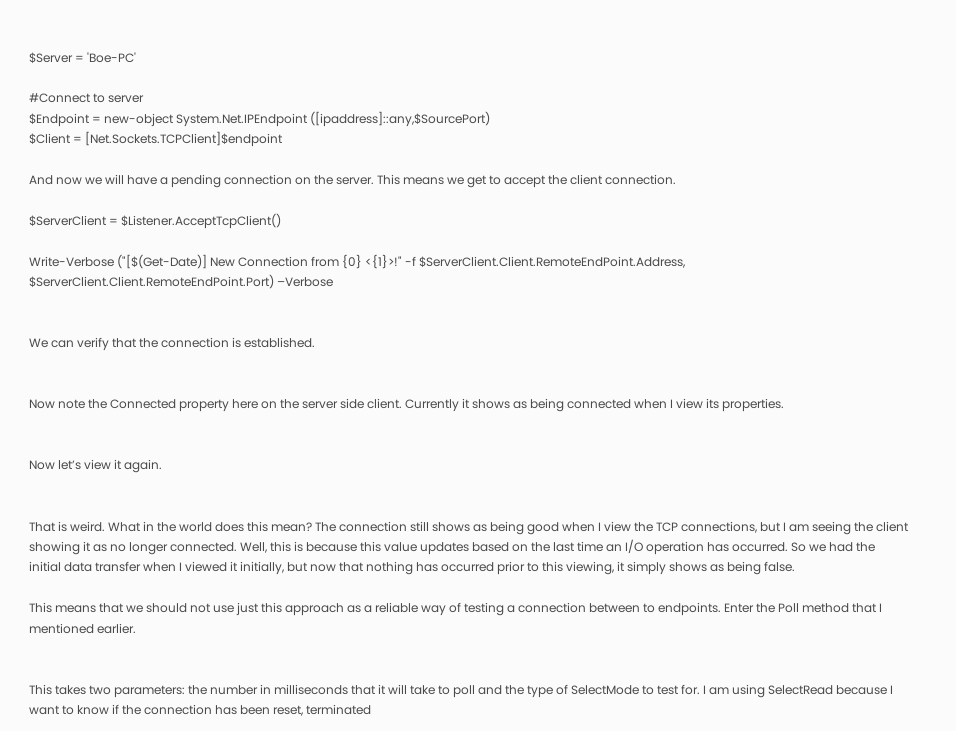$Server = 'Boe-PC'

#Connect to server
$Endpoint = new-object System.Net.IPEndpoint ([ipaddress]::any,$SourcePort)
$Client = [Net.Sockets.TCPClient]$endpoint

And now we will have a pending connection on the server. This means we get to accept the client connection.

$ServerClient = $Listener.AcceptTcpClient()

Write-Verbose ("[$(Get-Date)] New Connection from {0} <{1}>!" -f $ServerClient.Client.RemoteEndPoint.Address,
$ServerClient.Client.RemoteEndPoint.Port) –Verbose


We can verify that the connection is established.


Now note the Connected property here on the server side client. Currently it shows as being connected when I view its properties.


Now let’s view it again.


That is weird. What in the world does this mean? The connection still shows as being good when I view the TCP connections, but I am seeing the client showing it as no longer connected. Well, this is because this value updates based on the last time an I/O operation has occurred. So we had the initial data transfer when I viewed it initially, but now that nothing has occurred prior to this viewing, it simply shows as being false.

This means that we should not use just this approach as a reliable way of testing a connection between to endpoints. Enter the Poll method that I mentioned earlier.


This takes two parameters: the number in milliseconds that it will take to poll and the type of SelectMode to test for. I am using SelectRead because I want to know if the connection has been reset, terminated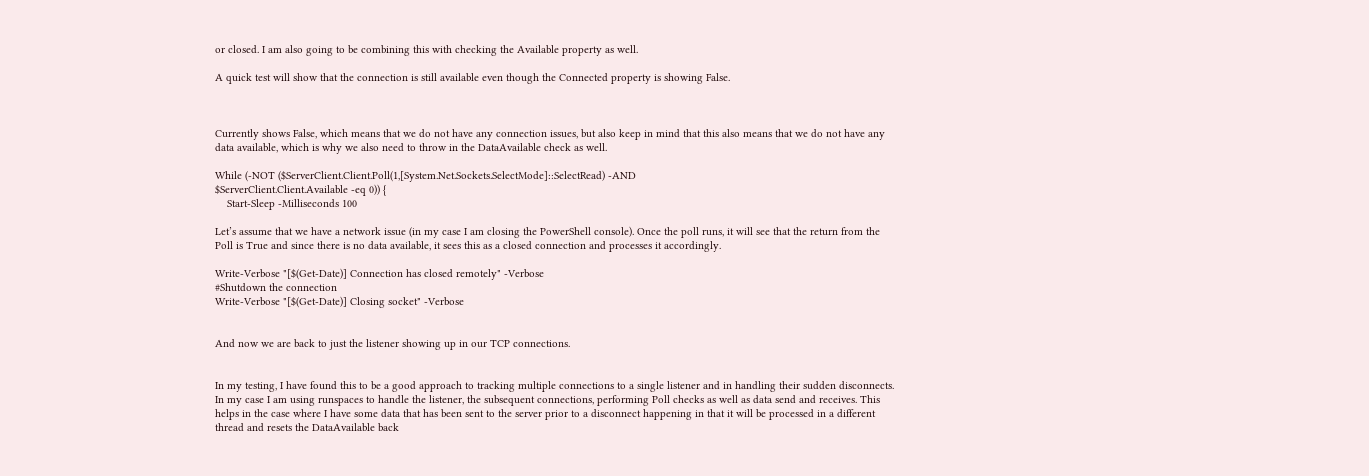or closed. I am also going to be combining this with checking the Available property as well.

A quick test will show that the connection is still available even though the Connected property is showing False.



Currently shows False, which means that we do not have any connection issues, but also keep in mind that this also means that we do not have any data available, which is why we also need to throw in the DataAvailable check as well.

While (-NOT ($ServerClient.Client.Poll(1,[System.Net.Sockets.SelectMode]::SelectRead) -AND
$ServerClient.Client.Available -eq 0)) {
    Start-Sleep -Milliseconds 100

Let’s assume that we have a network issue (in my case I am closing the PowerShell console). Once the poll runs, it will see that the return from the Poll is True and since there is no data available, it sees this as a closed connection and processes it accordingly.

Write-Verbose "[$(Get-Date)] Connection has closed remotely" -Verbose
#Shutdown the connection
Write-Verbose "[$(Get-Date)] Closing socket" -Verbose


And now we are back to just the listener showing up in our TCP connections.


In my testing, I have found this to be a good approach to tracking multiple connections to a single listener and in handling their sudden disconnects. In my case I am using runspaces to handle the listener, the subsequent connections, performing Poll checks as well as data send and receives. This helps in the case where I have some data that has been sent to the server prior to a disconnect happening in that it will be processed in a different thread and resets the DataAvailable back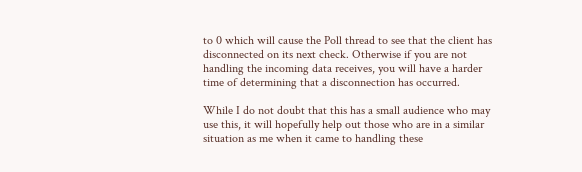to 0 which will cause the Poll thread to see that the client has disconnected on its next check. Otherwise if you are not handling the incoming data receives, you will have a harder time of determining that a disconnection has occurred.

While I do not doubt that this has a small audience who may use this, it will hopefully help out those who are in a similar situation as me when it came to handling these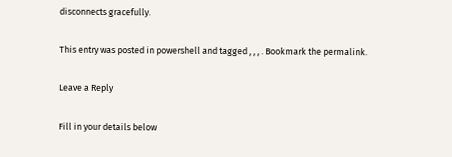disconnects gracefully.

This entry was posted in powershell and tagged , , , . Bookmark the permalink.

Leave a Reply

Fill in your details below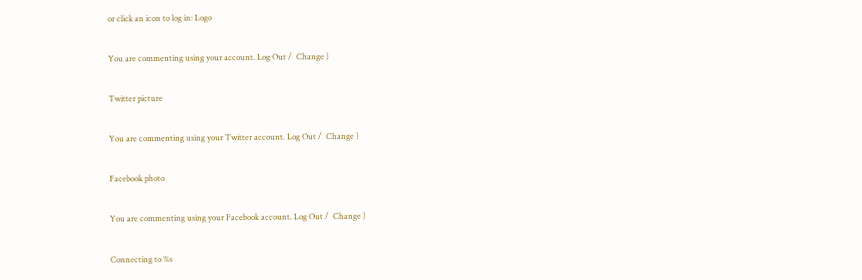or click an icon to log in: Logo

You are commenting using your account. Log Out /  Change )

Twitter picture

You are commenting using your Twitter account. Log Out /  Change )

Facebook photo

You are commenting using your Facebook account. Log Out /  Change )

Connecting to %s